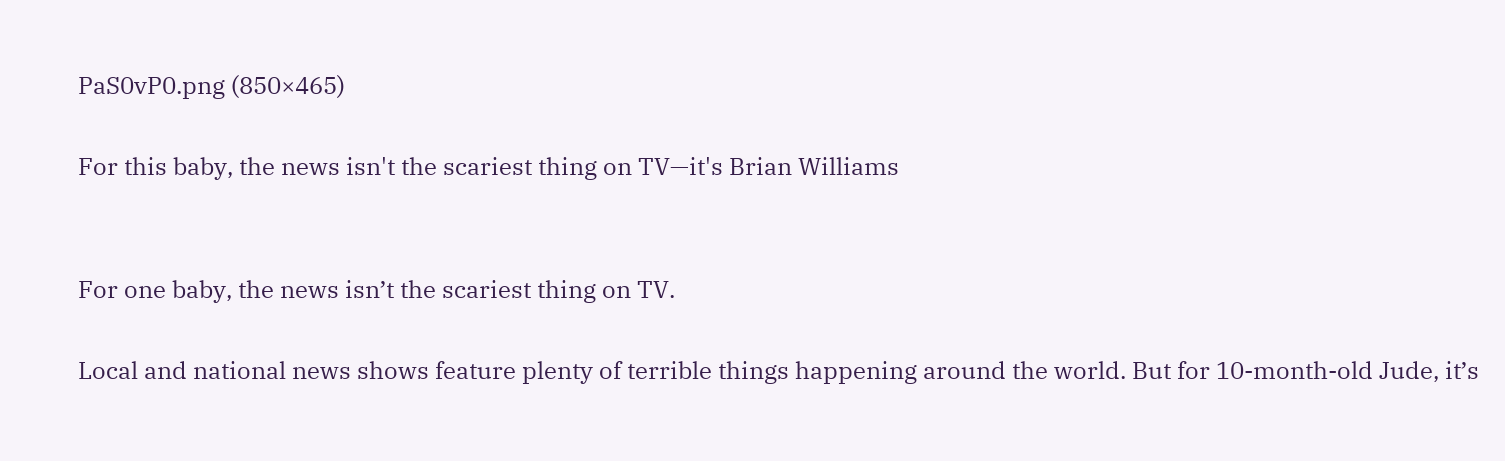PaS0vP0.png (850×465)

For this baby, the news isn't the scariest thing on TV—it's Brian Williams


For one baby, the news isn’t the scariest thing on TV.

Local and national news shows feature plenty of terrible things happening around the world. But for 10-month-old Jude, it’s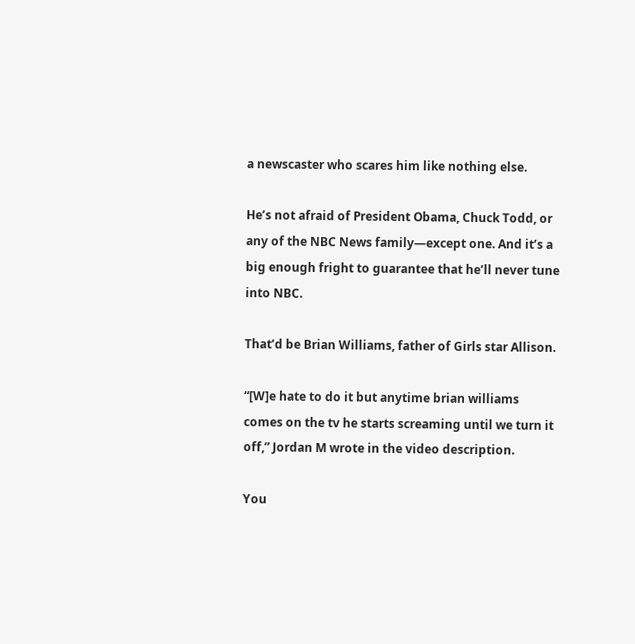a newscaster who scares him like nothing else.

He’s not afraid of President Obama, Chuck Todd, or any of the NBC News family—except one. And it’s a big enough fright to guarantee that he’ll never tune into NBC.

That’d be Brian Williams, father of Girls star Allison.

“[W]e hate to do it but anytime brian williams comes on the tv he starts screaming until we turn it off,” Jordan M wrote in the video description.

You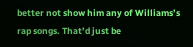better not show him any of Williams’s rap songs. That’d just be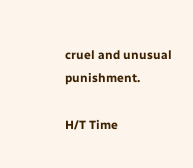cruel and unusual punishment.

H/T Time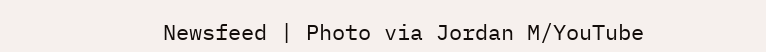Newsfeed | Photo via Jordan M/YouTube